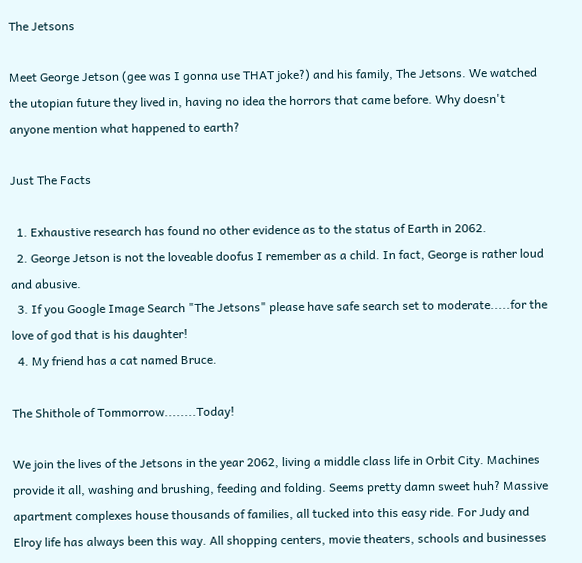The Jetsons

Meet George Jetson (gee was I gonna use THAT joke?) and his family, The Jetsons. We watched the utopian future they lived in, having no idea the horrors that came before. Why doesn't anyone mention what happened to earth?

Just The Facts

  1. Exhaustive research has found no other evidence as to the status of Earth in 2062.
  2. George Jetson is not the loveable doofus I remember as a child. In fact, George is rather loud and abusive.
  3. If you Google Image Search "The Jetsons" please have safe search set to moderate.....for the love of god that is his daughter!
  4. My friend has a cat named Bruce.

The Shithole of Tommorrow........Today!

We join the lives of the Jetsons in the year 2062, living a middle class life in Orbit City. Machines provide it all, washing and brushing, feeding and folding. Seems pretty damn sweet huh? Massive apartment complexes house thousands of families, all tucked into this easy ride. For Judy and Elroy life has always been this way. All shopping centers, movie theaters, schools and businesses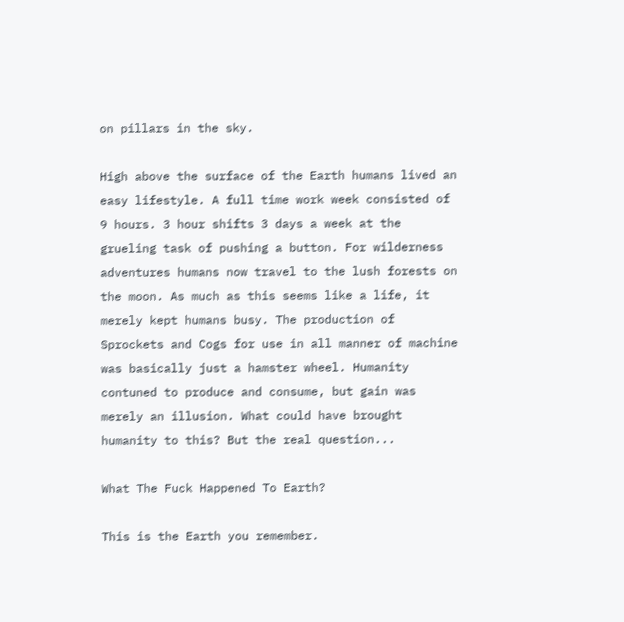on pillars in the sky.

High above the surface of the Earth humans lived an easy lifestyle. A full time work week consisted of 9 hours. 3 hour shifts 3 days a week at the grueling task of pushing a button. For wilderness adventures humans now travel to the lush forests on the moon. As much as this seems like a life, it merely kept humans busy. The production of Sprockets and Cogs for use in all manner of machine was basically just a hamster wheel. Humanity contuned to produce and consume, but gain was merely an illusion. What could have brought humanity to this? But the real question...

What The Fuck Happened To Earth?

This is the Earth you remember.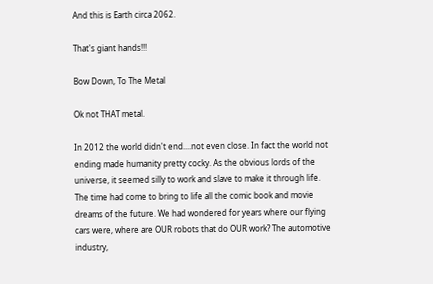And this is Earth circa 2062.

That's giant hands!!!

Bow Down, To The Metal

Ok not THAT metal.

In 2012 the world didn't end....not even close. In fact the world not ending made humanity pretty cocky. As the obvious lords of the universe, it seemed silly to work and slave to make it through life. The time had come to bring to life all the comic book and movie dreams of the future. We had wondered for years where our flying cars were, where are OUR robots that do OUR work? The automotive industry,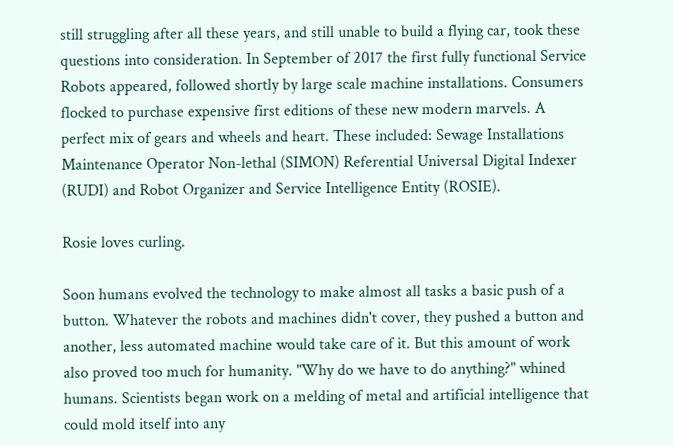still struggling after all these years, and still unable to build a flying car, took these questions into consideration. In September of 2017 the first fully functional Service Robots appeared, followed shortly by large scale machine installations. Consumers flocked to purchase expensive first editions of these new modern marvels. A perfect mix of gears and wheels and heart. These included: Sewage Installations Maintenance Operator Non-lethal (SIMON) Referential Universal Digital Indexer (RUDI) and Robot Organizer and Service Intelligence Entity (ROSIE).

Rosie loves curling.

Soon humans evolved the technology to make almost all tasks a basic push of a button. Whatever the robots and machines didn't cover, they pushed a button and another, less automated machine would take care of it. But this amount of work also proved too much for humanity. "Why do we have to do anything?" whined humans. Scientists began work on a melding of metal and artificial intelligence that could mold itself into any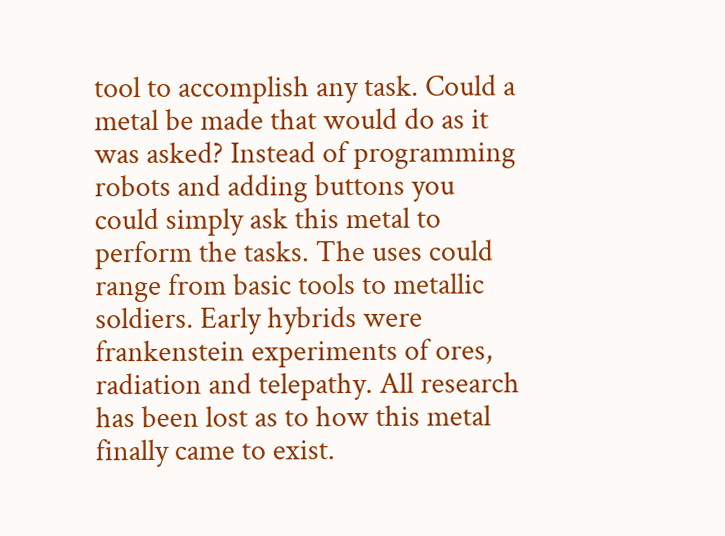tool to accomplish any task. Could a metal be made that would do as it was asked? Instead of programming robots and adding buttons you could simply ask this metal to perform the tasks. The uses could range from basic tools to metallic soldiers. Early hybrids were frankenstein experiments of ores, radiation and telepathy. All research has been lost as to how this metal finally came to exist.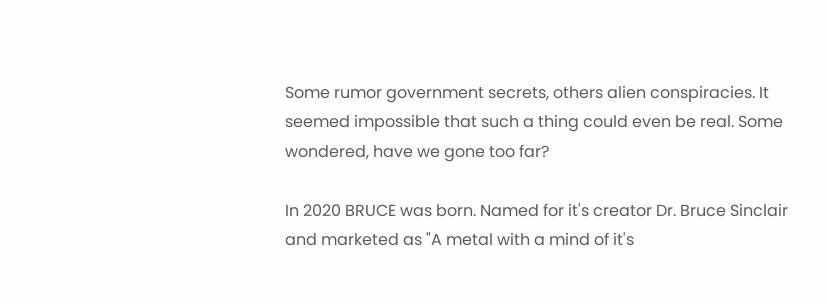Some rumor government secrets, others alien conspiracies. It seemed impossible that such a thing could even be real. Some wondered, have we gone too far?

In 2020 BRUCE was born. Named for it's creator Dr. Bruce Sinclair and marketed as "A metal with a mind of it's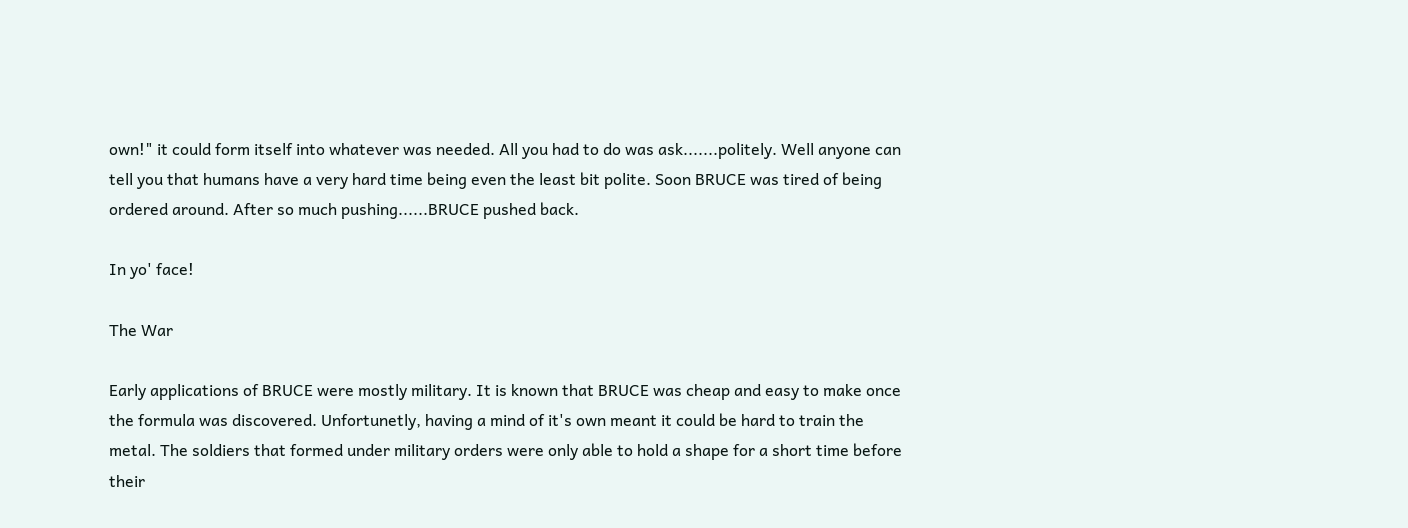own!" it could form itself into whatever was needed. All you had to do was ask.......politely. Well anyone can tell you that humans have a very hard time being even the least bit polite. Soon BRUCE was tired of being ordered around. After so much pushing......BRUCE pushed back.

In yo' face!

The War

Early applications of BRUCE were mostly military. It is known that BRUCE was cheap and easy to make once the formula was discovered. Unfortunetly, having a mind of it's own meant it could be hard to train the metal. The soldiers that formed under military orders were only able to hold a shape for a short time before their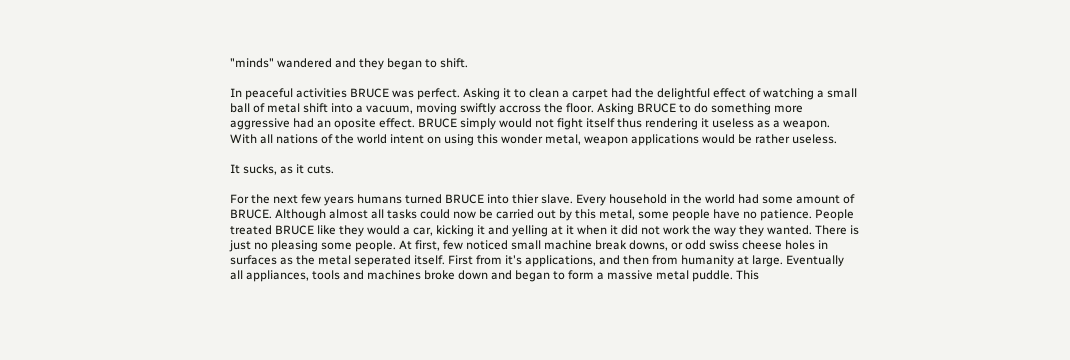"minds" wandered and they began to shift.

In peaceful activities BRUCE was perfect. Asking it to clean a carpet had the delightful effect of watching a small ball of metal shift into a vacuum, moving swiftly accross the floor. Asking BRUCE to do something more aggressive had an oposite effect. BRUCE simply would not fight itself thus rendering it useless as a weapon. With all nations of the world intent on using this wonder metal, weapon applications would be rather useless.

It sucks, as it cuts.

For the next few years humans turned BRUCE into thier slave. Every household in the world had some amount of BRUCE. Although almost all tasks could now be carried out by this metal, some people have no patience. People treated BRUCE like they would a car, kicking it and yelling at it when it did not work the way they wanted. There is just no pleasing some people. At first, few noticed small machine break downs, or odd swiss cheese holes in surfaces as the metal seperated itself. First from it's applications, and then from humanity at large. Eventually all appliances, tools and machines broke down and began to form a massive metal puddle. This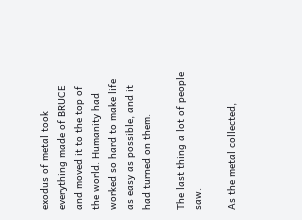exodus of metal took everything made of BRUCE and moved it to the top of the world. Humanity had worked so hard to make life as easy as possible, and it had turned on them.

The last thing a lot of people saw.

As the metal collected,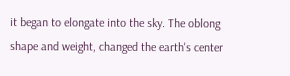it began to elongate into the sky. The oblong shape and weight, changed the earth's center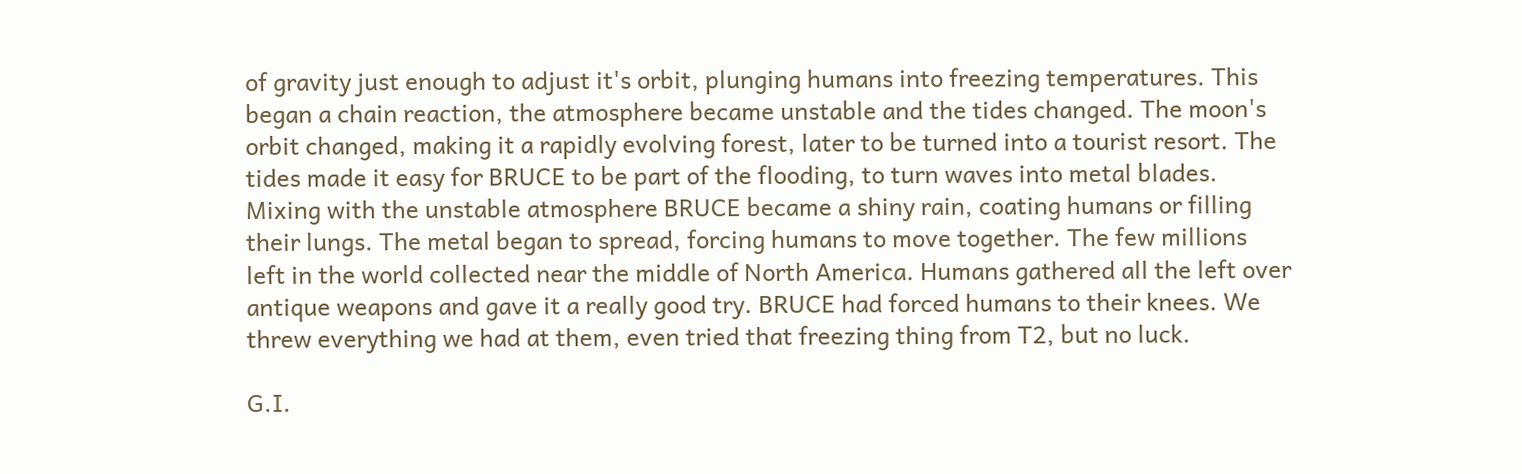of gravity just enough to adjust it's orbit, plunging humans into freezing temperatures. This began a chain reaction, the atmosphere became unstable and the tides changed. The moon's orbit changed, making it a rapidly evolving forest, later to be turned into a tourist resort. The tides made it easy for BRUCE to be part of the flooding, to turn waves into metal blades. Mixing with the unstable atmosphere BRUCE became a shiny rain, coating humans or filling their lungs. The metal began to spread, forcing humans to move together. The few millions left in the world collected near the middle of North America. Humans gathered all the left over antique weapons and gave it a really good try. BRUCE had forced humans to their knees. We threw everything we had at them, even tried that freezing thing from T2, but no luck.

G.I.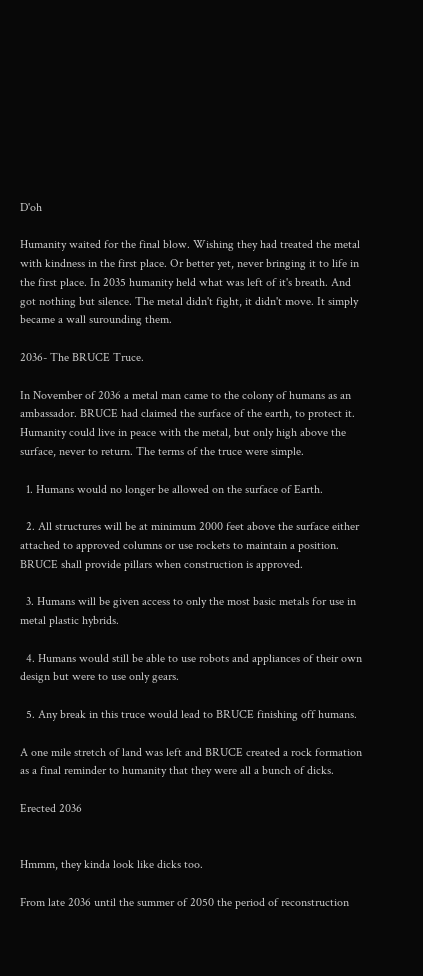D'oh

Humanity waited for the final blow. Wishing they had treated the metal with kindness in the first place. Or better yet, never bringing it to life in the first place. In 2035 humanity held what was left of it's breath. And got nothing but silence. The metal didn't fight, it didn't move. It simply became a wall surounding them.

2036- The BRUCE Truce.

In November of 2036 a metal man came to the colony of humans as an ambassador. BRUCE had claimed the surface of the earth, to protect it. Humanity could live in peace with the metal, but only high above the surface, never to return. The terms of the truce were simple.

  1. Humans would no longer be allowed on the surface of Earth.

  2. All structures will be at minimum 2000 feet above the surface either attached to approved columns or use rockets to maintain a position. BRUCE shall provide pillars when construction is approved.

  3. Humans will be given access to only the most basic metals for use in metal plastic hybrids.

  4. Humans would still be able to use robots and appliances of their own design but were to use only gears.

  5. Any break in this truce would lead to BRUCE finishing off humans.

A one mile stretch of land was left and BRUCE created a rock formation as a final reminder to humanity that they were all a bunch of dicks.

Erected 2036


Hmmm, they kinda look like dicks too.

From late 2036 until the summer of 2050 the period of reconstruction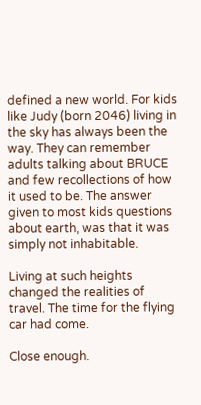defined a new world. For kids like Judy (born 2046) living in the sky has always been the way. They can remember adults talking about BRUCE and few recollections of how it used to be. The answer given to most kids questions about earth, was that it was simply not inhabitable.

Living at such heights changed the realities of travel. The time for the flying car had come.

Close enough.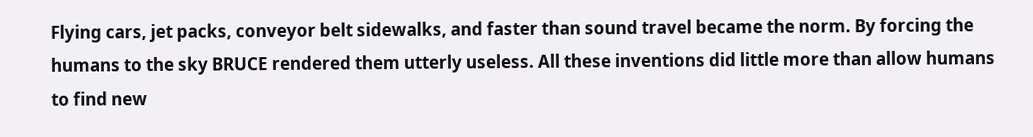Flying cars, jet packs, conveyor belt sidewalks, and faster than sound travel became the norm. By forcing the humans to the sky BRUCE rendered them utterly useless. All these inventions did little more than allow humans to find new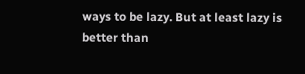ways to be lazy. But at least lazy is better than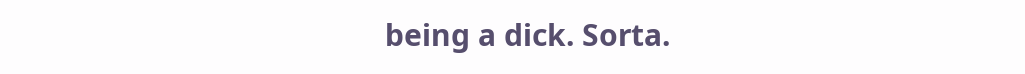being a dick. Sorta.